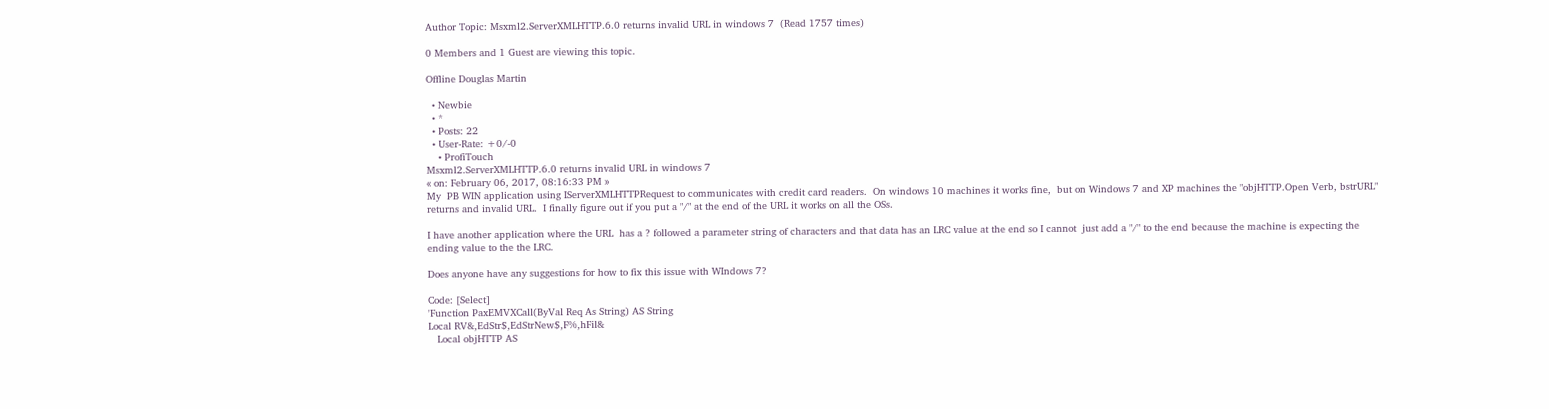Author Topic: Msxml2.ServerXMLHTTP.6.0 returns invalid URL in windows 7  (Read 1757 times)

0 Members and 1 Guest are viewing this topic.

Offline Douglas Martin

  • Newbie
  • *
  • Posts: 22
  • User-Rate: +0/-0
    • ProfiTouch
Msxml2.ServerXMLHTTP.6.0 returns invalid URL in windows 7
« on: February 06, 2017, 08:16:33 PM »
My  PB WIN application using IServerXMLHTTPRequest to communicates with credit card readers.  On windows 10 machines it works fine,  but on Windows 7 and XP machines the "objHTTP.Open Verb, bstrURL" returns and invalid URL.  I finally figure out if you put a "/" at the end of the URL it works on all the OSs.

I have another application where the URL  has a ? followed a parameter string of characters and that data has an LRC value at the end so I cannot  just add a "/" to the end because the machine is expecting the ending value to the the LRC.

Does anyone have any suggestions for how to fix this issue with WIndows 7?

Code: [Select]
'Function PaxEMVXCall(ByVal Req As String) AS String
Local RV&,EdStr$,EdStrNew$,F%,hFil&
   Local objHTTP AS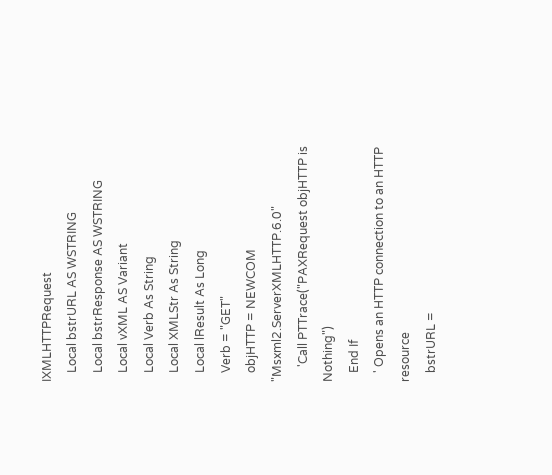IXMLHTTPRequest
   Local bstrURL AS WSTRING
   Local bstrResponse AS WSTRING
   Local vXML AS Variant
   Local Verb As String
   Local XMLStr As String
   Local lResult As Long
   Verb = "GET"
   objHTTP = NEWCOM "Msxml2.ServerXMLHTTP.6.0"
     'Call PTTrace("PAXRequest objHTTP is Nothing")
   End If
   ' Opens an HTTP connection to an HTTP resource
   bstrURL =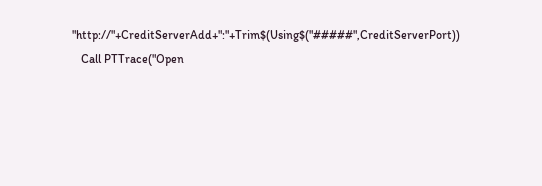"http://"+CreditServerAdd+":"+Trim$(Using$("#####",CreditServerPort))
   Call PTTrace("Open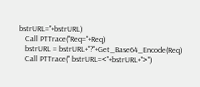bstrURL="+bstrURL)
   Call PTTrace("Req="+Req)
   bstrURL = bstrURL+"?"+Get_Base64_Encode(Req)
   Call PTTrace(" bstrURL=<"+bstrURL+">")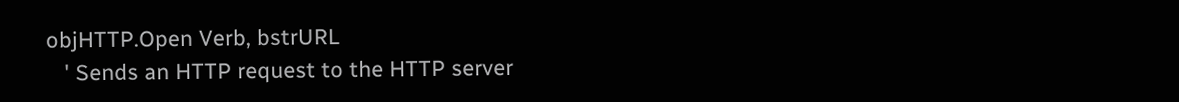objHTTP.Open Verb, bstrURL
   ' Sends an HTTP request to the HTTP server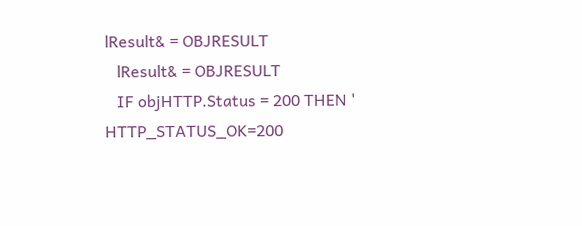lResult& = OBJRESULT
   lResult& = OBJRESULT
   IF objHTTP.Status = 200 THEN ' HTTP_STATUS_OK=200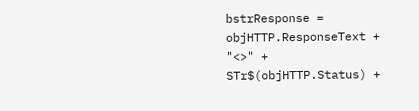bstrResponse = objHTTP.ResponseText + "<>" + STr$(objHTTP.Status) +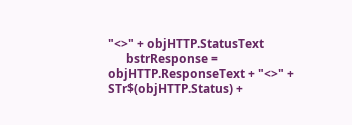"<>" + objHTTP.StatusText
      bstrResponse = objHTTP.ResponseText + "<>" + STr$(objHTTP.Status) +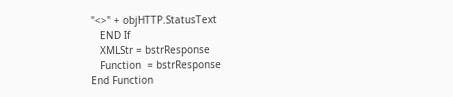"<>" + objHTTP.StatusText
   END If
   XMLStr = bstrResponse
   Function  = bstrResponse
End Function